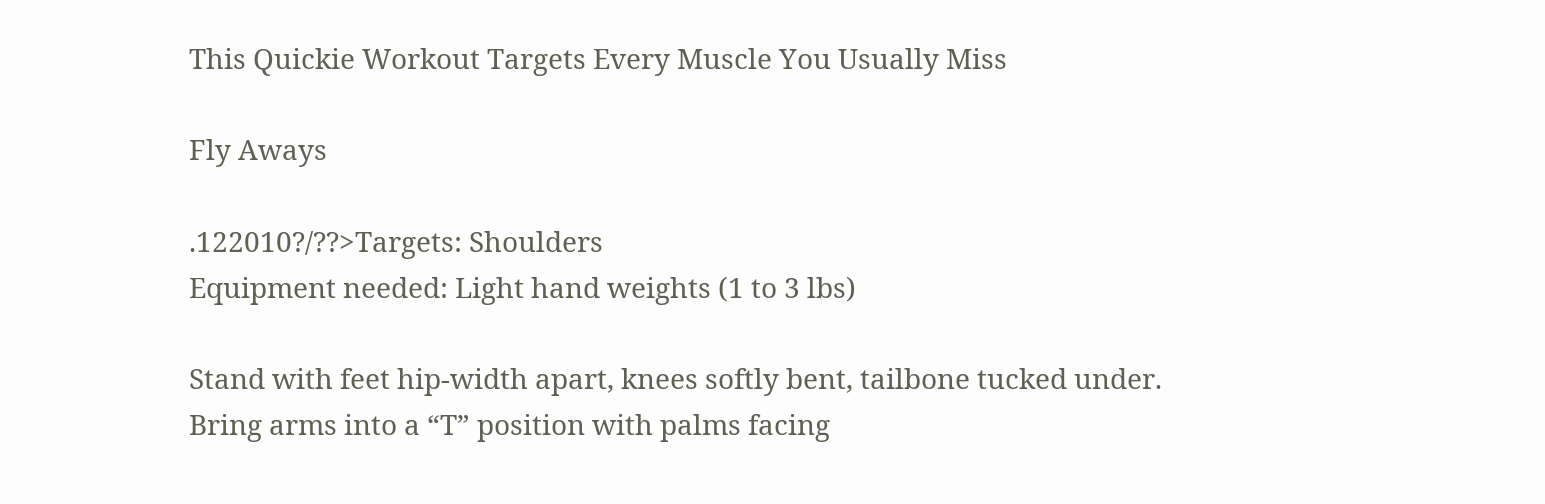This Quickie Workout Targets Every Muscle You Usually Miss

Fly Aways

.122010?/??>Targets: Shoulders
Equipment needed: Light hand weights (1 to 3 lbs)

Stand with feet hip-width apart, knees softly bent, tailbone tucked under.
Bring arms into a “T” position with palms facing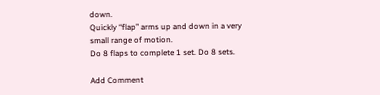down.
Quickly “flap” arms up and down in a very small range of motion.
Do 8 flaps to complete 1 set. Do 8 sets.

Add Comment